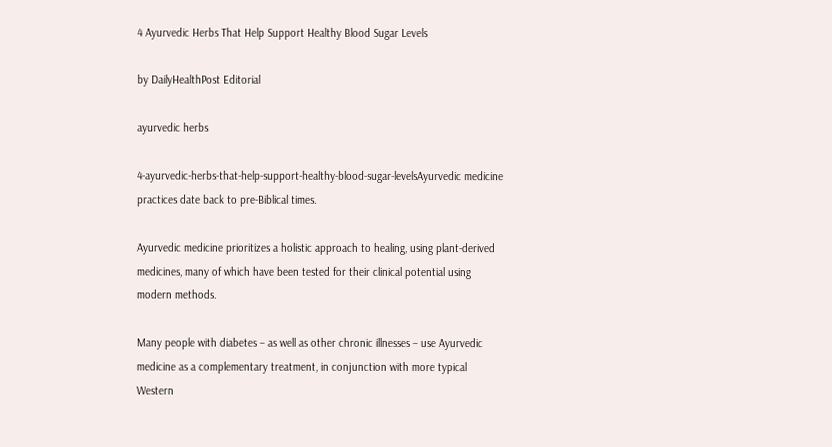4 Ayurvedic Herbs That Help Support Healthy Blood Sugar Levels

by DailyHealthPost Editorial

ayurvedic herbs

4-ayurvedic-herbs-that-help-support-healthy-blood-sugar-levelsAyurvedic medicine practices date back to pre-Biblical times.

Ayurvedic medicine prioritizes a holistic approach to healing, using plant-derived medicines, many of which have been tested for their clinical potential using modern methods.

Many people with diabetes – as well as other chronic illnesses – use Ayurvedic medicine as a complementary treatment, in conjunction with more typical Western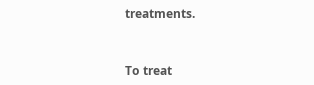treatments.


To treat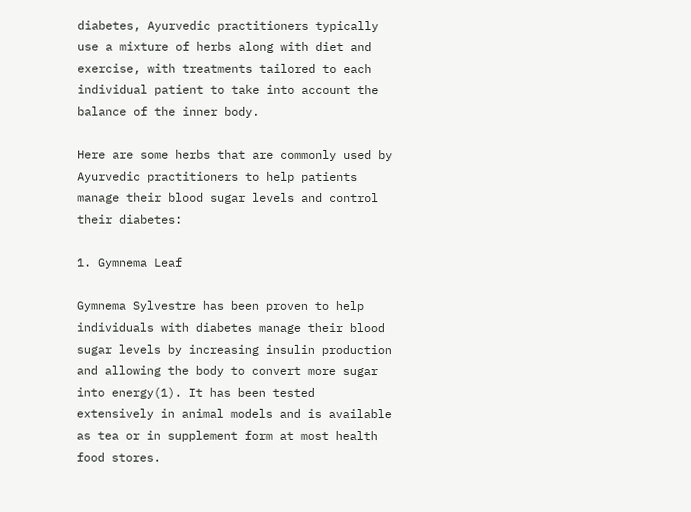diabetes, Ayurvedic practitioners typically use a mixture of herbs along with diet and exercise, with treatments tailored to each individual patient to take into account the balance of the inner body.

Here are some herbs that are commonly used by Ayurvedic practitioners to help patients manage their blood sugar levels and control their diabetes:

1. Gymnema Leaf

Gymnema Sylvestre has been proven to help individuals with diabetes manage their blood sugar levels by increasing insulin production and allowing the body to convert more sugar into energy(1). It has been tested extensively in animal models and is available as tea or in supplement form at most health food stores.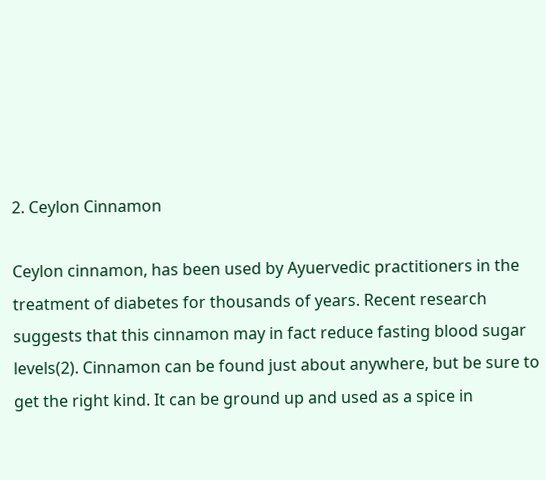2. Ceylon Cinnamon

Ceylon cinnamon, has been used by Ayuervedic practitioners in the treatment of diabetes for thousands of years. Recent research suggests that this cinnamon may in fact reduce fasting blood sugar levels(2). Cinnamon can be found just about anywhere, but be sure to get the right kind. It can be ground up and used as a spice in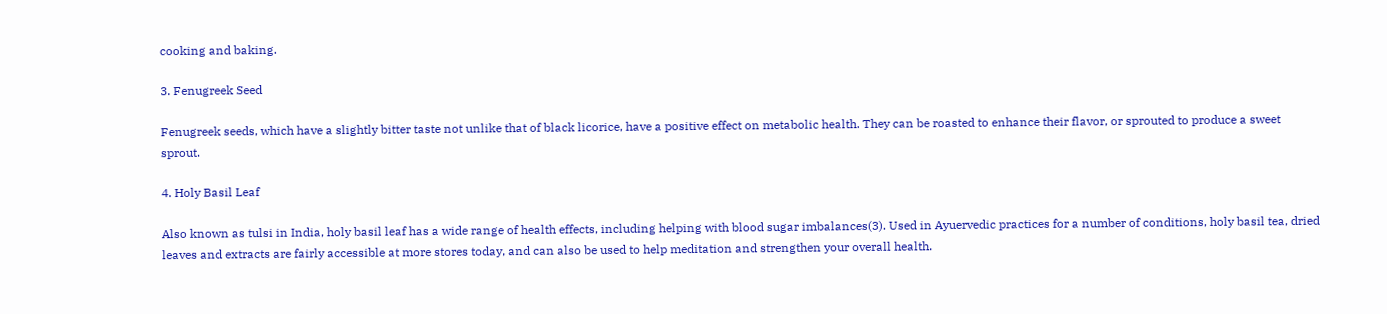cooking and baking.

3. Fenugreek Seed

Fenugreek seeds, which have a slightly bitter taste not unlike that of black licorice, have a positive effect on metabolic health. They can be roasted to enhance their flavor, or sprouted to produce a sweet sprout.

4. Holy Basil Leaf

Also known as tulsi in India, holy basil leaf has a wide range of health effects, including helping with blood sugar imbalances(3). Used in Ayuervedic practices for a number of conditions, holy basil tea, dried leaves and extracts are fairly accessible at more stores today, and can also be used to help meditation and strengthen your overall health.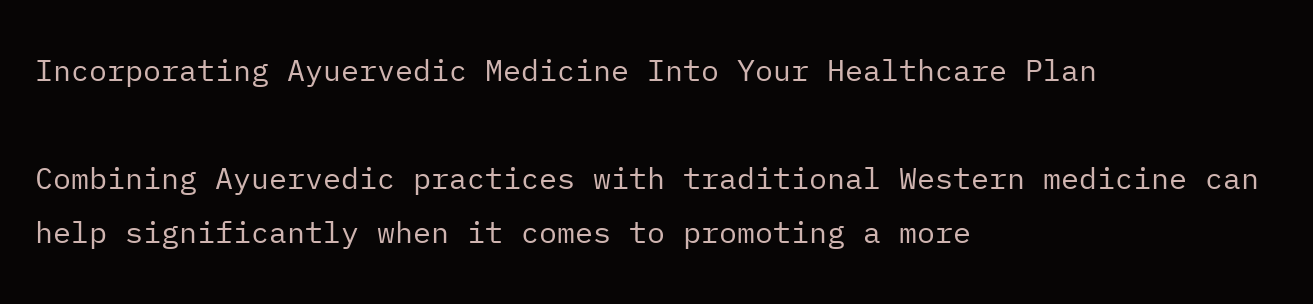Incorporating Ayuervedic Medicine Into Your Healthcare Plan

Combining Ayuervedic practices with traditional Western medicine can help significantly when it comes to promoting a more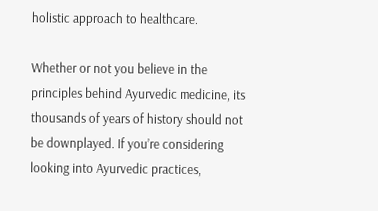holistic approach to healthcare.

Whether or not you believe in the principles behind Ayurvedic medicine, its thousands of years of history should not be downplayed. If you’re considering looking into Ayurvedic practices,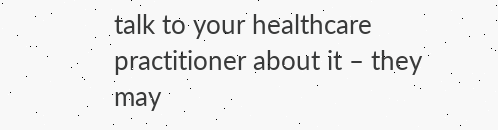talk to your healthcare practitioner about it – they may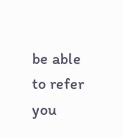be able to refer you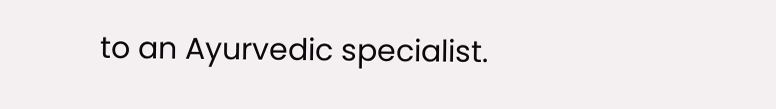to an Ayurvedic specialist.